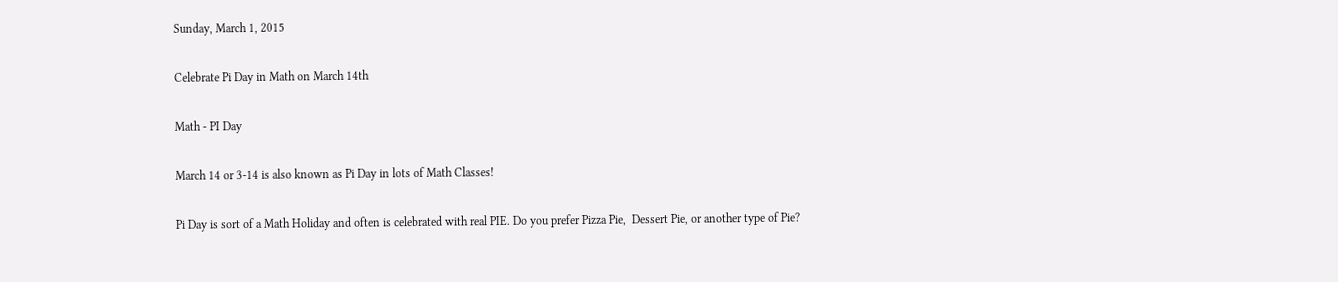Sunday, March 1, 2015

Celebrate Pi Day in Math on March 14th

Math - PI Day

March 14 or 3-14 is also known as Pi Day in lots of Math Classes!

Pi Day is sort of a Math Holiday and often is celebrated with real PIE. Do you prefer Pizza Pie,  Dessert Pie, or another type of Pie?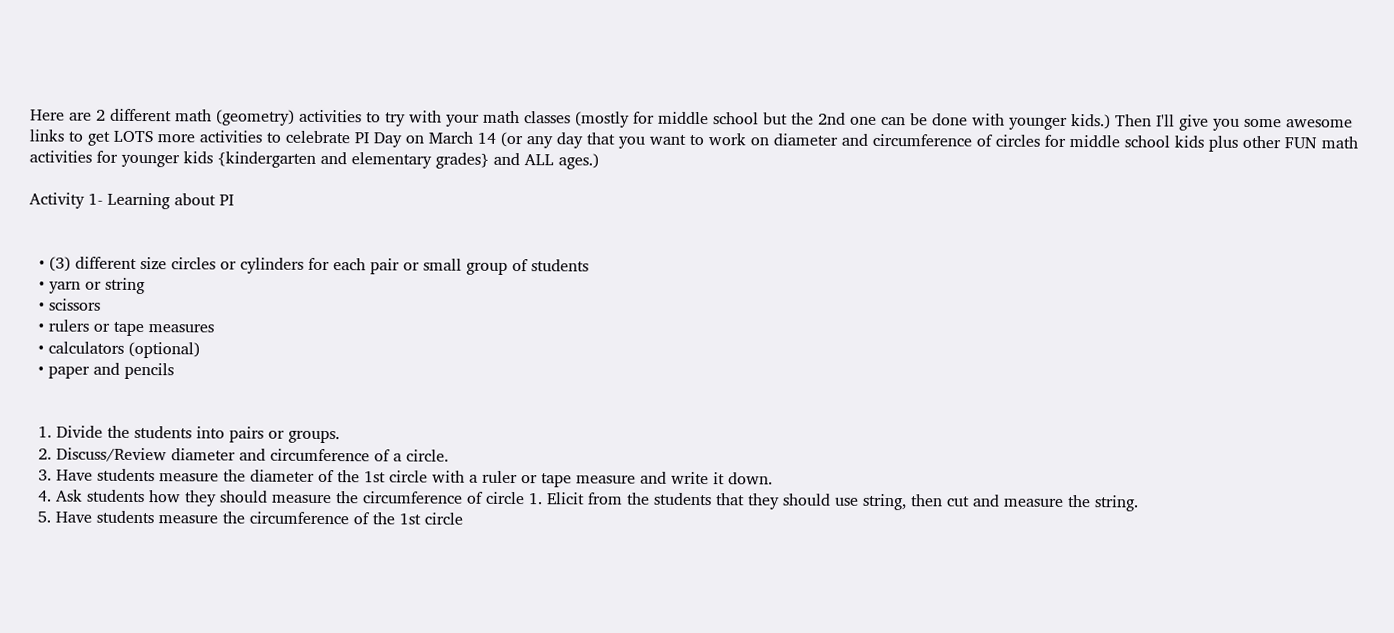Here are 2 different math (geometry) activities to try with your math classes (mostly for middle school but the 2nd one can be done with younger kids.) Then I'll give you some awesome links to get LOTS more activities to celebrate PI Day on March 14 (or any day that you want to work on diameter and circumference of circles for middle school kids plus other FUN math activities for younger kids {kindergarten and elementary grades} and ALL ages.)

Activity 1- Learning about PI


  • (3) different size circles or cylinders for each pair or small group of students
  • yarn or string
  • scissors
  • rulers or tape measures
  • calculators (optional)
  • paper and pencils


  1. Divide the students into pairs or groups.
  2. Discuss/Review diameter and circumference of a circle.
  3. Have students measure the diameter of the 1st circle with a ruler or tape measure and write it down.
  4. Ask students how they should measure the circumference of circle 1. Elicit from the students that they should use string, then cut and measure the string.
  5. Have students measure the circumference of the 1st circle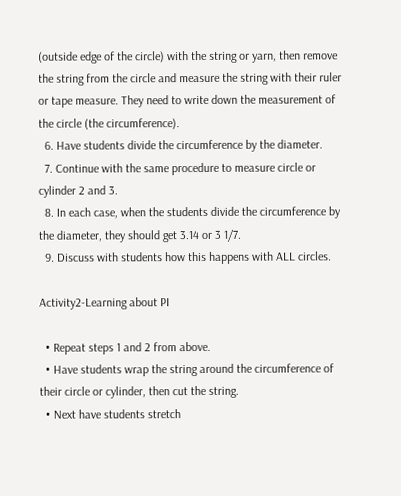(outside edge of the circle) with the string or yarn, then remove the string from the circle and measure the string with their ruler or tape measure. They need to write down the measurement of the circle (the circumference).
  6. Have students divide the circumference by the diameter.
  7. Continue with the same procedure to measure circle or cylinder 2 and 3.
  8. In each case, when the students divide the circumference by the diameter, they should get 3.14 or 3 1/7.
  9. Discuss with students how this happens with ALL circles.

Activity2-Learning about PI

  • Repeat steps 1 and 2 from above.
  • Have students wrap the string around the circumference of their circle or cylinder, then cut the string.
  • Next have students stretch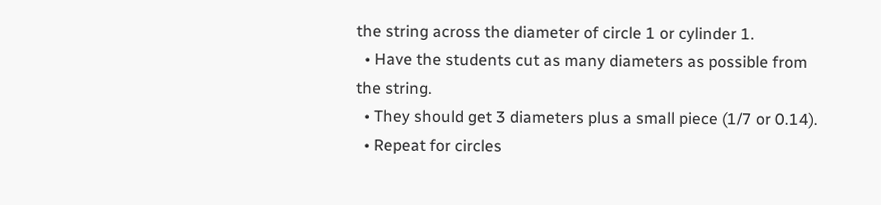the string across the diameter of circle 1 or cylinder 1.
  • Have the students cut as many diameters as possible from the string.
  • They should get 3 diameters plus a small piece (1/7 or 0.14).
  • Repeat for circles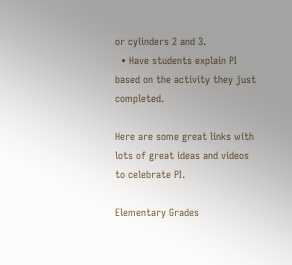or cylinders 2 and 3.
  • Have students explain PI based on the activity they just completed.

Here are some great links with lots of great ideas and videos to celebrate PI.

Elementary Grades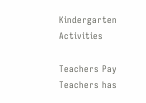Kindergarten Activities

Teachers Pay Teachers has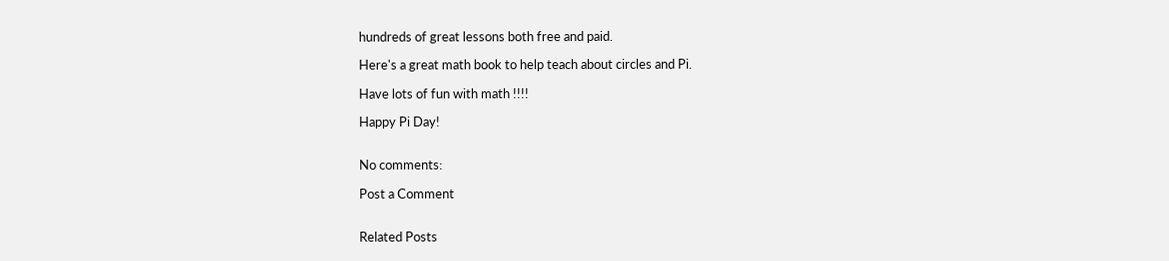hundreds of great lessons both free and paid.

Here's a great math book to help teach about circles and Pi.

Have lots of fun with math !!!!

Happy Pi Day!


No comments:

Post a Comment


Related Posts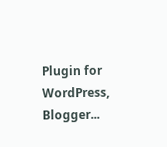Plugin for WordPress, Blogger...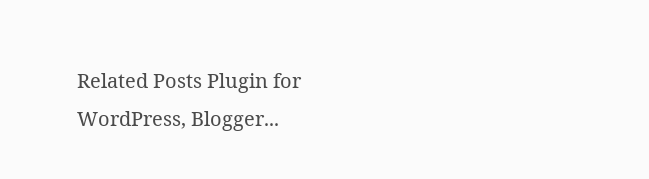Related Posts Plugin for WordPress, Blogger...